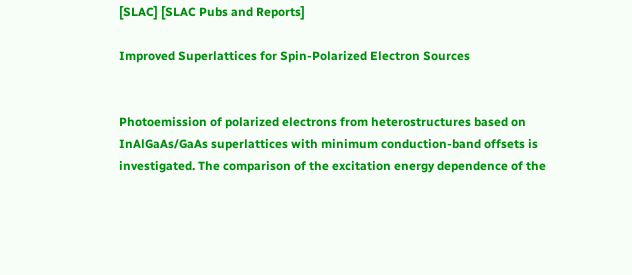[SLAC] [SLAC Pubs and Reports]

Improved Superlattices for Spin-Polarized Electron Sources


Photoemission of polarized electrons from heterostructures based on InAlGaAs/GaAs superlattices with minimum conduction-band offsets is investigated. The comparison of the excitation energy dependence of the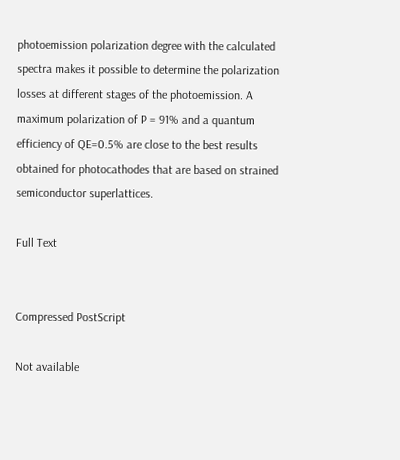photoemission polarization degree with the calculated spectra makes it possible to determine the polarization losses at different stages of the photoemission. A maximum polarization of P = 91% and a quantum efficiency of QE=0.5% are close to the best results obtained for photocathodes that are based on strained semiconductor superlattices.

Full Text


Compressed PostScript

Not available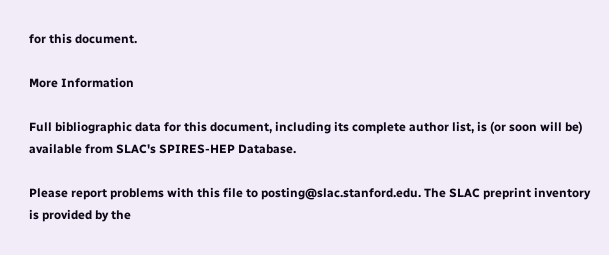for this document.

More Information

Full bibliographic data for this document, including its complete author list, is (or soon will be) available from SLAC's SPIRES-HEP Database.

Please report problems with this file to posting@slac.stanford.edu. The SLAC preprint inventory is provided by the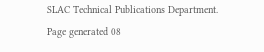SLAC Technical Publications Department.
Page generated 08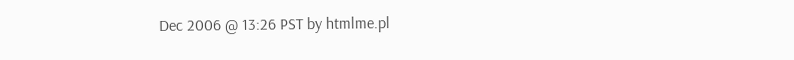Dec 2006 @ 13:26 PST by htmlme.pl